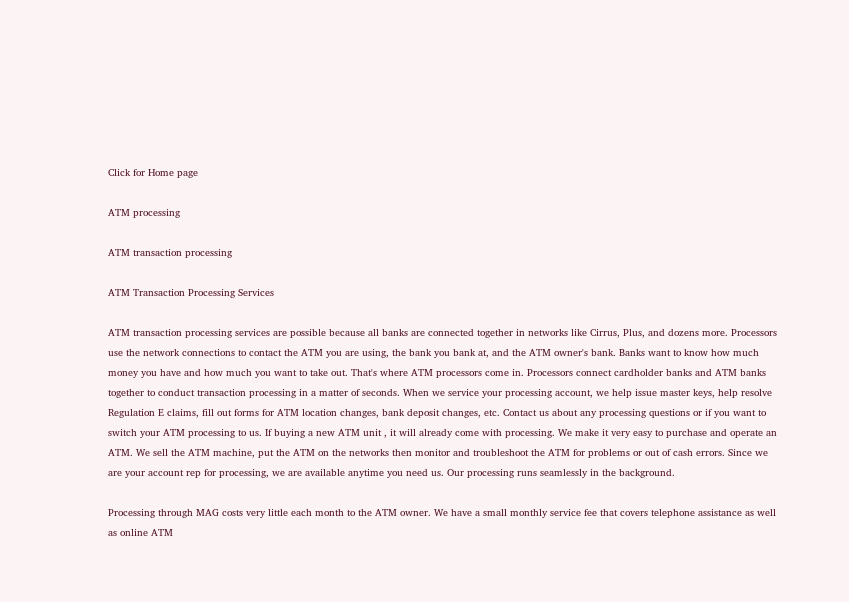Click for Home page

ATM processing

ATM transaction processing

ATM Transaction Processing Services

ATM transaction processing services are possible because all banks are connected together in networks like Cirrus, Plus, and dozens more. Processors use the network connections to contact the ATM you are using, the bank you bank at, and the ATM owner's bank. Banks want to know how much money you have and how much you want to take out. That's where ATM processors come in. Processors connect cardholder banks and ATM banks together to conduct transaction processing in a matter of seconds. When we service your processing account, we help issue master keys, help resolve Regulation E claims, fill out forms for ATM location changes, bank deposit changes, etc. Contact us about any processing questions or if you want to switch your ATM processing to us. If buying a new ATM unit , it will already come with processing. We make it very easy to purchase and operate an ATM. We sell the ATM machine, put the ATM on the networks then monitor and troubleshoot the ATM for problems or out of cash errors. Since we are your account rep for processing, we are available anytime you need us. Our processing runs seamlessly in the background.

Processing through MAG costs very little each month to the ATM owner. We have a small monthly service fee that covers telephone assistance as well as online ATM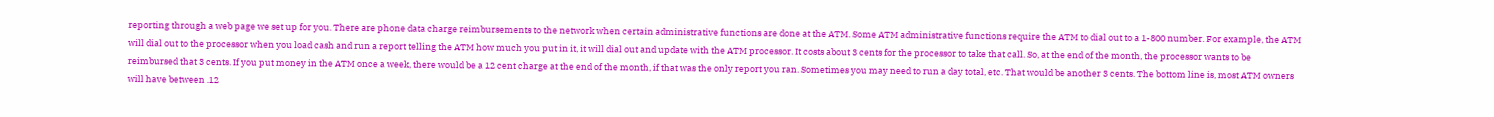reporting through a web page we set up for you. There are phone data charge reimbursements to the network when certain administrative functions are done at the ATM. Some ATM administrative functions require the ATM to dial out to a 1-800 number. For example, the ATM will dial out to the processor when you load cash and run a report telling the ATM how much you put in it, it will dial out and update with the ATM processor. It costs about 3 cents for the processor to take that call. So, at the end of the month, the processor wants to be reimbursed that 3 cents. If you put money in the ATM once a week, there would be a 12 cent charge at the end of the month, if that was the only report you ran. Sometimes you may need to run a day total, etc. That would be another 3 cents. The bottom line is, most ATM owners will have between .12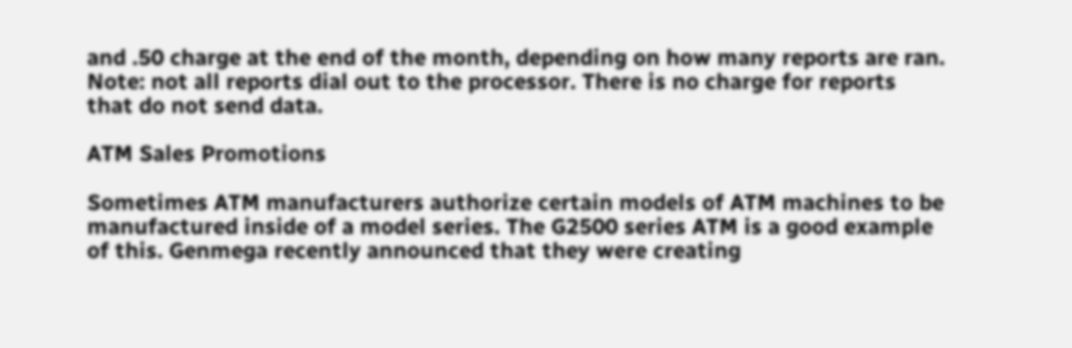and .50 charge at the end of the month, depending on how many reports are ran. Note: not all reports dial out to the processor. There is no charge for reports that do not send data.

ATM Sales Promotions

Sometimes ATM manufacturers authorize certain models of ATM machines to be manufactured inside of a model series. The G2500 series ATM is a good example of this. Genmega recently announced that they were creating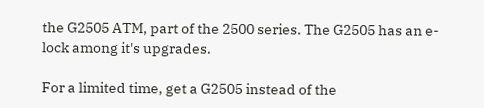the G2505 ATM, part of the 2500 series. The G2505 has an e-lock among it's upgrades.

For a limited time, get a G2505 instead of the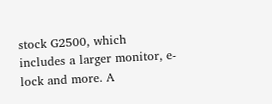stock G2500, which includes a larger monitor, e-lock and more. A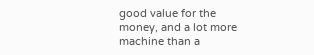good value for the money, and a lot more machine than a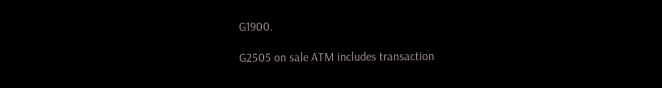G1900.

G2505 on sale ATM includes transaction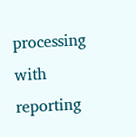processing with reporting